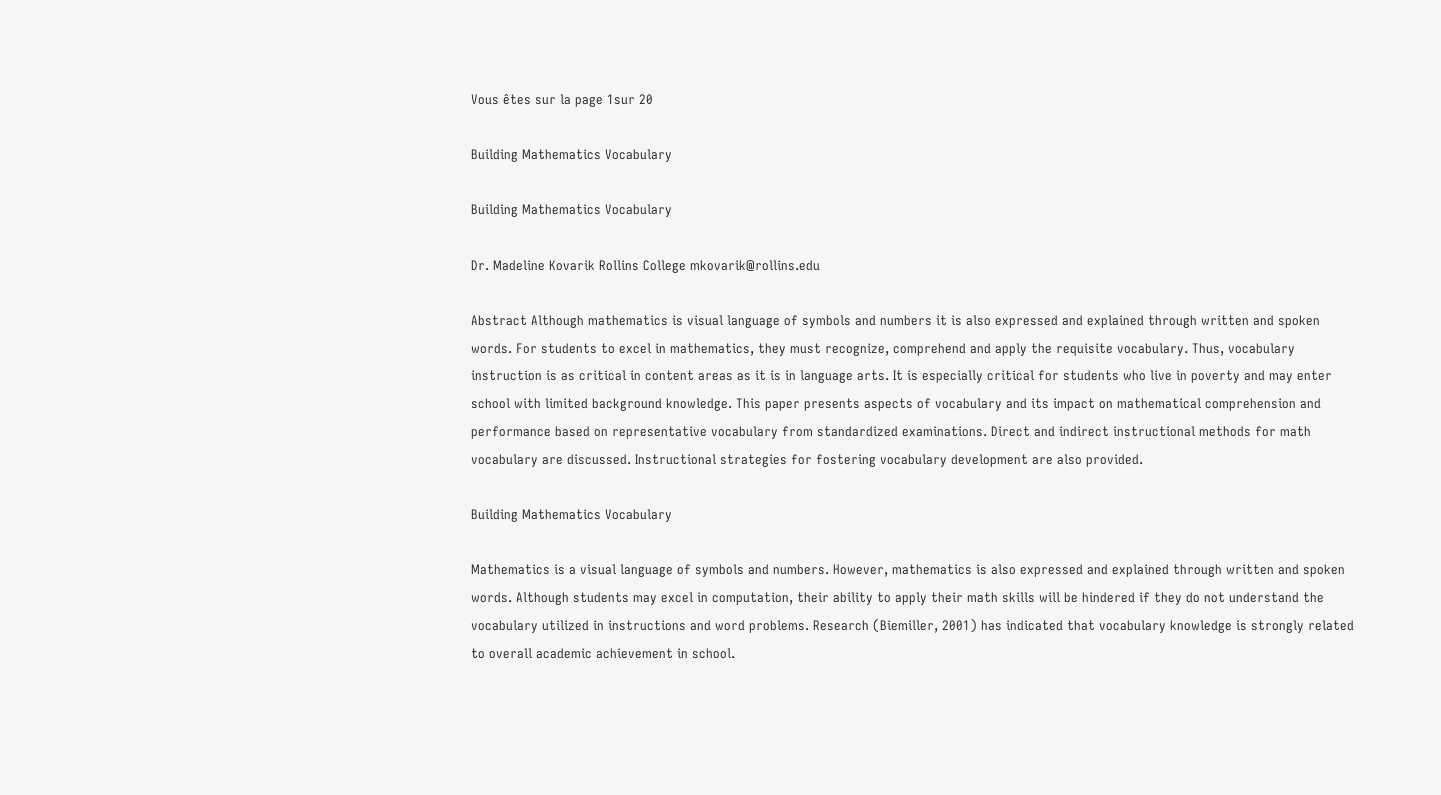Vous êtes sur la page 1sur 20

Building Mathematics Vocabulary

Building Mathematics Vocabulary

Dr. Madeline Kovarik Rollins College mkovarik@rollins.edu

Abstract Although mathematics is visual language of symbols and numbers it is also expressed and explained through written and spoken words. For students to excel in mathematics, they must recognize, comprehend and apply the requisite vocabulary. Thus, vocabulary instruction is as critical in content areas as it is in language arts. It is especially critical for students who live in poverty and may enter school with limited background knowledge. This paper presents aspects of vocabulary and its impact on mathematical comprehension and performance based on representative vocabulary from standardized examinations. Direct and indirect instructional methods for math vocabulary are discussed. Instructional strategies for fostering vocabulary development are also provided.

Building Mathematics Vocabulary

Mathematics is a visual language of symbols and numbers. However, mathematics is also expressed and explained through written and spoken words. Although students may excel in computation, their ability to apply their math skills will be hindered if they do not understand the vocabulary utilized in instructions and word problems. Research (Biemiller, 2001) has indicated that vocabulary knowledge is strongly related to overall academic achievement in school.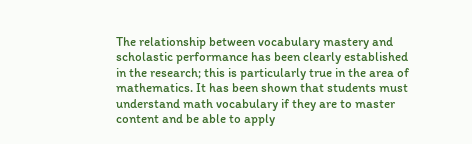The relationship between vocabulary mastery and scholastic performance has been clearly established in the research; this is particularly true in the area of mathematics. It has been shown that students must understand math vocabulary if they are to master content and be able to apply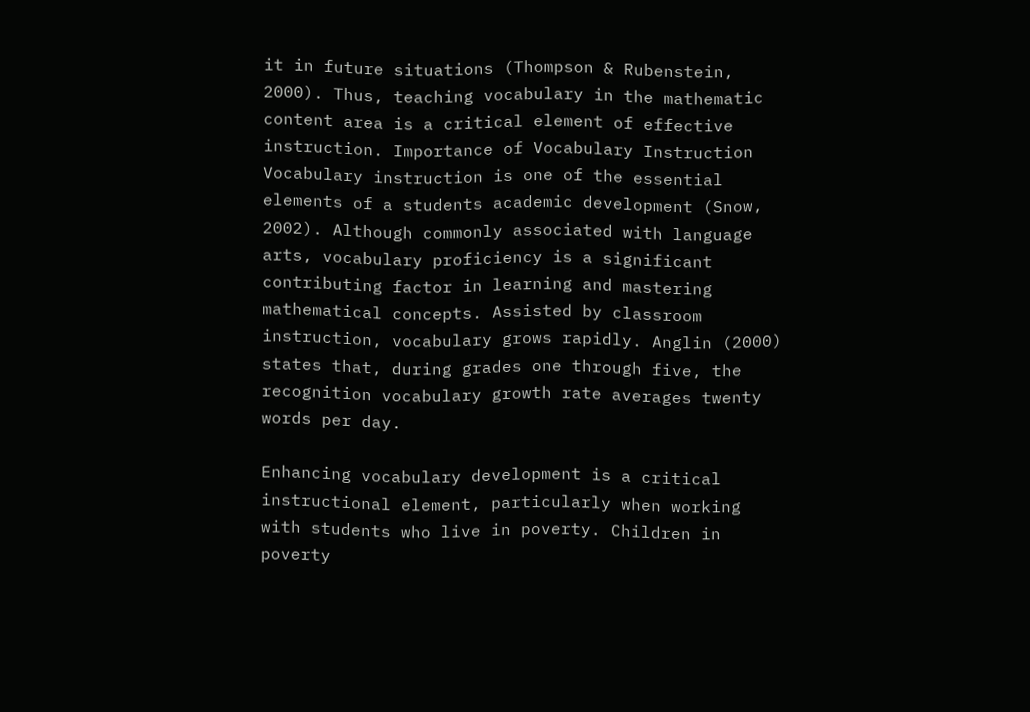it in future situations (Thompson & Rubenstein, 2000). Thus, teaching vocabulary in the mathematic content area is a critical element of effective instruction. Importance of Vocabulary Instruction Vocabulary instruction is one of the essential elements of a students academic development (Snow, 2002). Although commonly associated with language arts, vocabulary proficiency is a significant contributing factor in learning and mastering mathematical concepts. Assisted by classroom instruction, vocabulary grows rapidly. Anglin (2000) states that, during grades one through five, the recognition vocabulary growth rate averages twenty words per day.

Enhancing vocabulary development is a critical instructional element, particularly when working with students who live in poverty. Children in poverty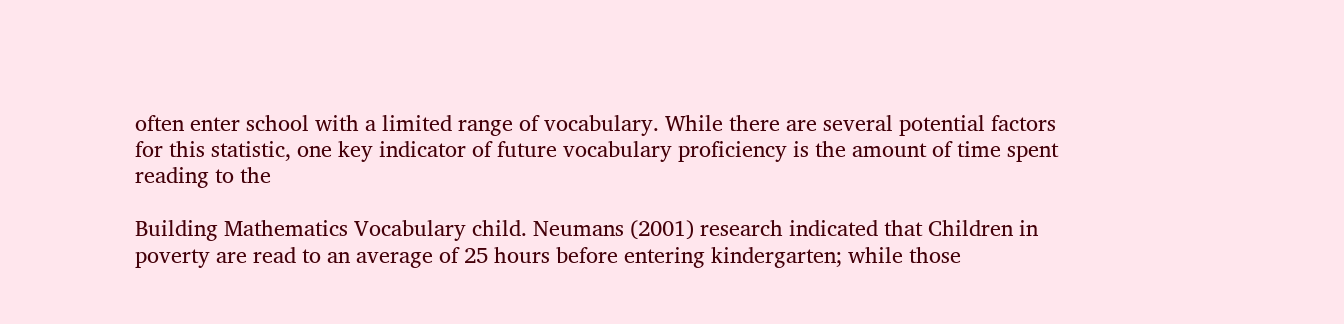often enter school with a limited range of vocabulary. While there are several potential factors for this statistic, one key indicator of future vocabulary proficiency is the amount of time spent reading to the

Building Mathematics Vocabulary child. Neumans (2001) research indicated that Children in poverty are read to an average of 25 hours before entering kindergarten; while those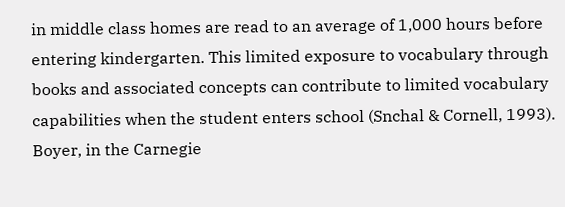in middle class homes are read to an average of 1,000 hours before entering kindergarten. This limited exposure to vocabulary through books and associated concepts can contribute to limited vocabulary capabilities when the student enters school (Snchal & Cornell, 1993). Boyer, in the Carnegie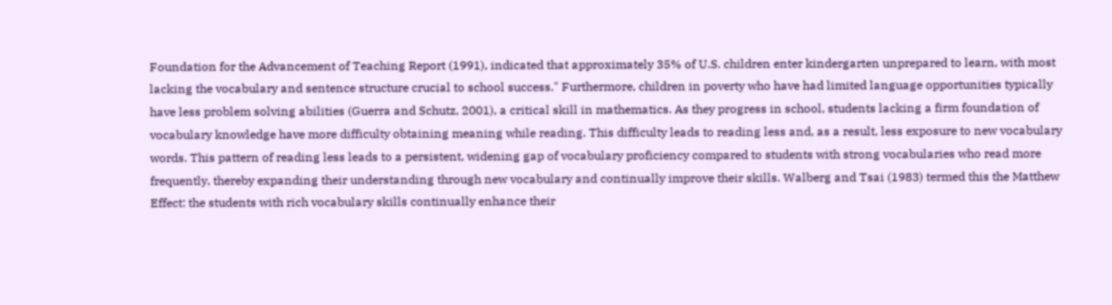Foundation for the Advancement of Teaching Report (1991), indicated that approximately 35% of U.S. children enter kindergarten unprepared to learn, with most lacking the vocabulary and sentence structure crucial to school success." Furthermore, children in poverty who have had limited language opportunities typically have less problem solving abilities (Guerra and Schutz, 2001), a critical skill in mathematics. As they progress in school, students lacking a firm foundation of vocabulary knowledge have more difficulty obtaining meaning while reading. This difficulty leads to reading less and, as a result, less exposure to new vocabulary words. This pattern of reading less leads to a persistent, widening gap of vocabulary proficiency compared to students with strong vocabularies who read more frequently, thereby expanding their understanding through new vocabulary and continually improve their skills. Walberg and Tsai (1983) termed this the Matthew Effect: the students with rich vocabulary skills continually enhance their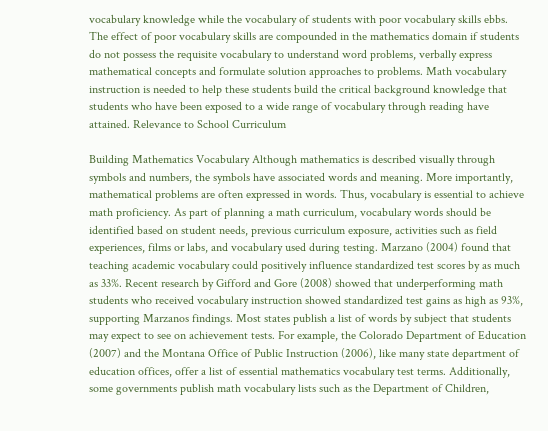vocabulary knowledge while the vocabulary of students with poor vocabulary skills ebbs. The effect of poor vocabulary skills are compounded in the mathematics domain if students do not possess the requisite vocabulary to understand word problems, verbally express mathematical concepts and formulate solution approaches to problems. Math vocabulary instruction is needed to help these students build the critical background knowledge that students who have been exposed to a wide range of vocabulary through reading have attained. Relevance to School Curriculum

Building Mathematics Vocabulary Although mathematics is described visually through symbols and numbers, the symbols have associated words and meaning. More importantly, mathematical problems are often expressed in words. Thus, vocabulary is essential to achieve math proficiency. As part of planning a math curriculum, vocabulary words should be identified based on student needs, previous curriculum exposure, activities such as field experiences, films or labs, and vocabulary used during testing. Marzano (2004) found that teaching academic vocabulary could positively influence standardized test scores by as much as 33%. Recent research by Gifford and Gore (2008) showed that underperforming math students who received vocabulary instruction showed standardized test gains as high as 93%, supporting Marzanos findings. Most states publish a list of words by subject that students may expect to see on achievement tests. For example, the Colorado Department of Education (2007) and the Montana Office of Public Instruction (2006), like many state department of education offices, offer a list of essential mathematics vocabulary test terms. Additionally, some governments publish math vocabulary lists such as the Department of Children,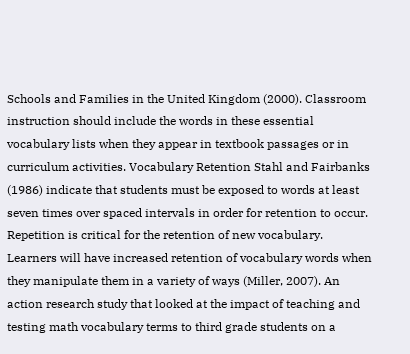Schools and Families in the United Kingdom (2000). Classroom instruction should include the words in these essential vocabulary lists when they appear in textbook passages or in curriculum activities. Vocabulary Retention Stahl and Fairbanks (1986) indicate that students must be exposed to words at least seven times over spaced intervals in order for retention to occur. Repetition is critical for the retention of new vocabulary. Learners will have increased retention of vocabulary words when they manipulate them in a variety of ways (Miller, 2007). An action research study that looked at the impact of teaching and testing math vocabulary terms to third grade students on a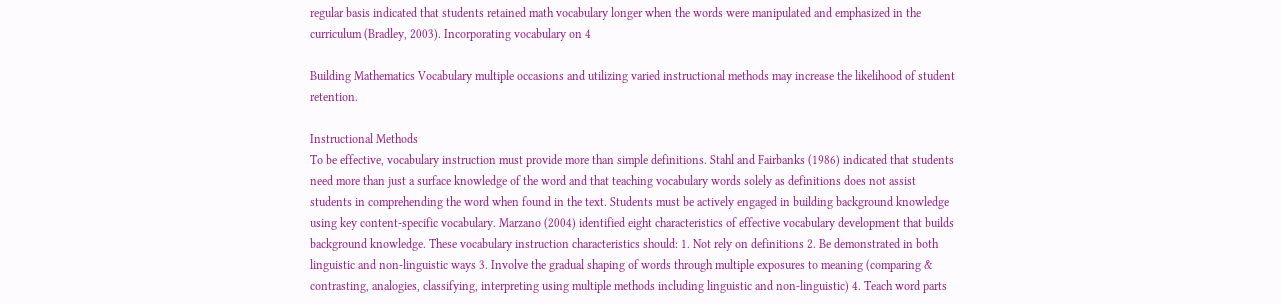regular basis indicated that students retained math vocabulary longer when the words were manipulated and emphasized in the curriculum (Bradley, 2003). Incorporating vocabulary on 4

Building Mathematics Vocabulary multiple occasions and utilizing varied instructional methods may increase the likelihood of student retention.

Instructional Methods
To be effective, vocabulary instruction must provide more than simple definitions. Stahl and Fairbanks (1986) indicated that students need more than just a surface knowledge of the word and that teaching vocabulary words solely as definitions does not assist students in comprehending the word when found in the text. Students must be actively engaged in building background knowledge using key content-specific vocabulary. Marzano (2004) identified eight characteristics of effective vocabulary development that builds background knowledge. These vocabulary instruction characteristics should: 1. Not rely on definitions 2. Be demonstrated in both linguistic and non-linguistic ways 3. Involve the gradual shaping of words through multiple exposures to meaning (comparing & contrasting, analogies, classifying, interpreting using multiple methods including linguistic and non-linguistic) 4. Teach word parts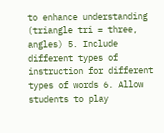to enhance understanding (triangle tri = three, angles) 5. Include different types of instruction for different types of words 6. Allow students to play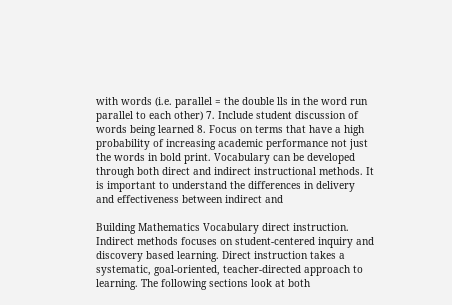with words (i.e. parallel = the double lls in the word run parallel to each other) 7. Include student discussion of words being learned 8. Focus on terms that have a high probability of increasing academic performance not just the words in bold print. Vocabulary can be developed through both direct and indirect instructional methods. It is important to understand the differences in delivery and effectiveness between indirect and

Building Mathematics Vocabulary direct instruction. Indirect methods focuses on student-centered inquiry and discovery based learning. Direct instruction takes a systematic, goal-oriented, teacher-directed approach to learning. The following sections look at both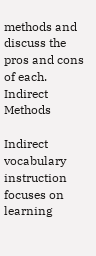methods and discuss the pros and cons of each. Indirect Methods

Indirect vocabulary instruction focuses on learning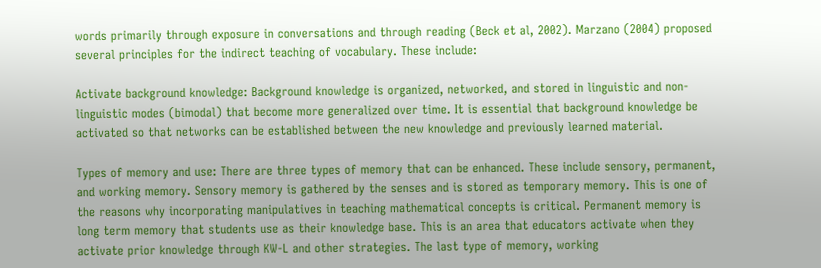words primarily through exposure in conversations and through reading (Beck et al, 2002). Marzano (2004) proposed several principles for the indirect teaching of vocabulary. These include:

Activate background knowledge: Background knowledge is organized, networked, and stored in linguistic and non-linguistic modes (bimodal) that become more generalized over time. It is essential that background knowledge be activated so that networks can be established between the new knowledge and previously learned material.

Types of memory and use: There are three types of memory that can be enhanced. These include sensory, permanent, and working memory. Sensory memory is gathered by the senses and is stored as temporary memory. This is one of the reasons why incorporating manipulatives in teaching mathematical concepts is critical. Permanent memory is long term memory that students use as their knowledge base. This is an area that educators activate when they activate prior knowledge through KW-L and other strategies. The last type of memory, working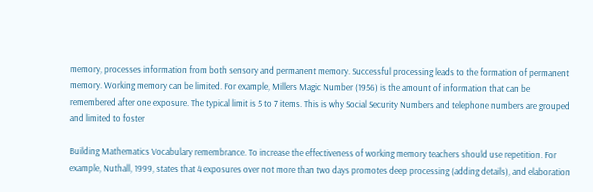memory, processes information from both sensory and permanent memory. Successful processing leads to the formation of permanent memory. Working memory can be limited. For example, Millers Magic Number (1956) is the amount of information that can be remembered after one exposure. The typical limit is 5 to 7 items. This is why Social Security Numbers and telephone numbers are grouped and limited to foster

Building Mathematics Vocabulary remembrance. To increase the effectiveness of working memory teachers should use repetition. For example, Nuthall, 1999, states that 4 exposures over not more than two days promotes deep processing (adding details), and elaboration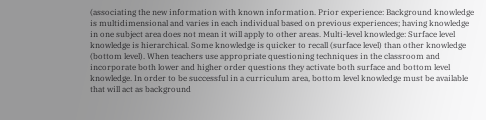(associating the new information with known information. Prior experience: Background knowledge is multidimensional and varies in each individual based on previous experiences; having knowledge in one subject area does not mean it will apply to other areas. Multi-level knowledge: Surface level knowledge is hierarchical. Some knowledge is quicker to recall (surface level) than other knowledge (bottom level). When teachers use appropriate questioning techniques in the classroom and incorporate both lower and higher order questions they activate both surface and bottom level knowledge. In order to be successful in a curriculum area, bottom level knowledge must be available that will act as background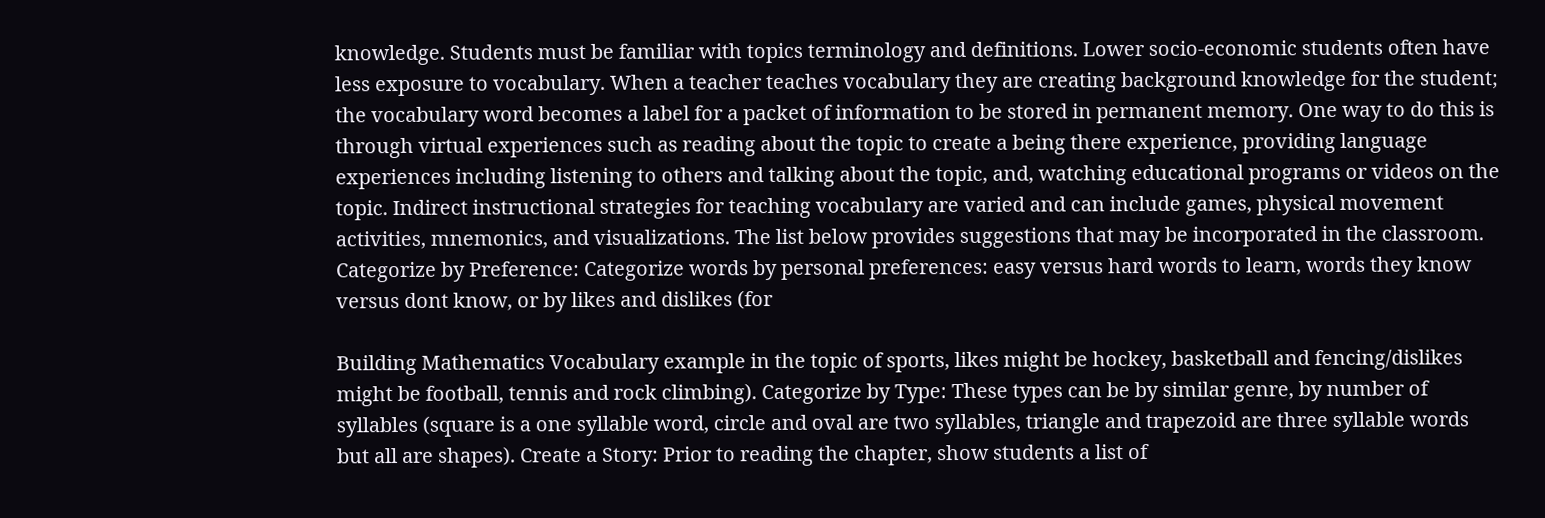knowledge. Students must be familiar with topics terminology and definitions. Lower socio-economic students often have less exposure to vocabulary. When a teacher teaches vocabulary they are creating background knowledge for the student; the vocabulary word becomes a label for a packet of information to be stored in permanent memory. One way to do this is through virtual experiences such as reading about the topic to create a being there experience, providing language experiences including listening to others and talking about the topic, and, watching educational programs or videos on the topic. Indirect instructional strategies for teaching vocabulary are varied and can include games, physical movement activities, mnemonics, and visualizations. The list below provides suggestions that may be incorporated in the classroom. Categorize by Preference: Categorize words by personal preferences: easy versus hard words to learn, words they know versus dont know, or by likes and dislikes (for

Building Mathematics Vocabulary example in the topic of sports, likes might be hockey, basketball and fencing/dislikes might be football, tennis and rock climbing). Categorize by Type: These types can be by similar genre, by number of syllables (square is a one syllable word, circle and oval are two syllables, triangle and trapezoid are three syllable words but all are shapes). Create a Story: Prior to reading the chapter, show students a list of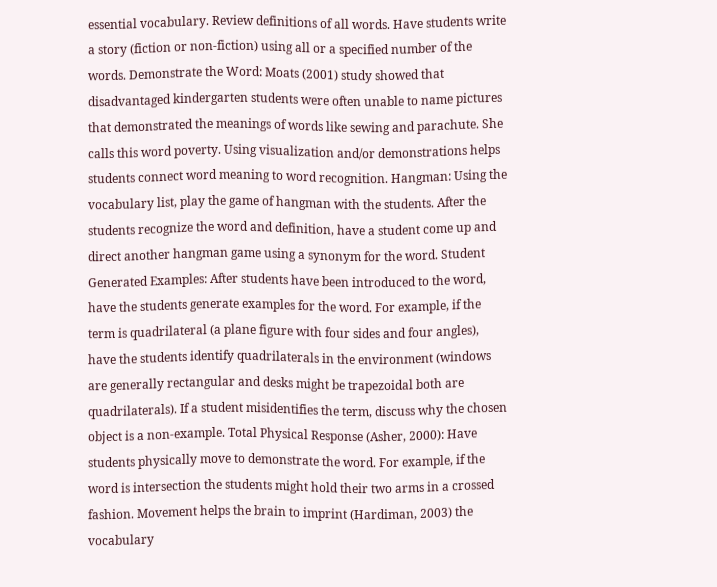essential vocabulary. Review definitions of all words. Have students write a story (fiction or non-fiction) using all or a specified number of the words. Demonstrate the Word: Moats (2001) study showed that disadvantaged kindergarten students were often unable to name pictures that demonstrated the meanings of words like sewing and parachute. She calls this word poverty. Using visualization and/or demonstrations helps students connect word meaning to word recognition. Hangman: Using the vocabulary list, play the game of hangman with the students. After the students recognize the word and definition, have a student come up and direct another hangman game using a synonym for the word. Student Generated Examples: After students have been introduced to the word, have the students generate examples for the word. For example, if the term is quadrilateral (a plane figure with four sides and four angles), have the students identify quadrilaterals in the environment (windows are generally rectangular and desks might be trapezoidal both are quadrilaterals). If a student misidentifies the term, discuss why the chosen object is a non-example. Total Physical Response (Asher, 2000): Have students physically move to demonstrate the word. For example, if the word is intersection the students might hold their two arms in a crossed fashion. Movement helps the brain to imprint (Hardiman, 2003) the vocabulary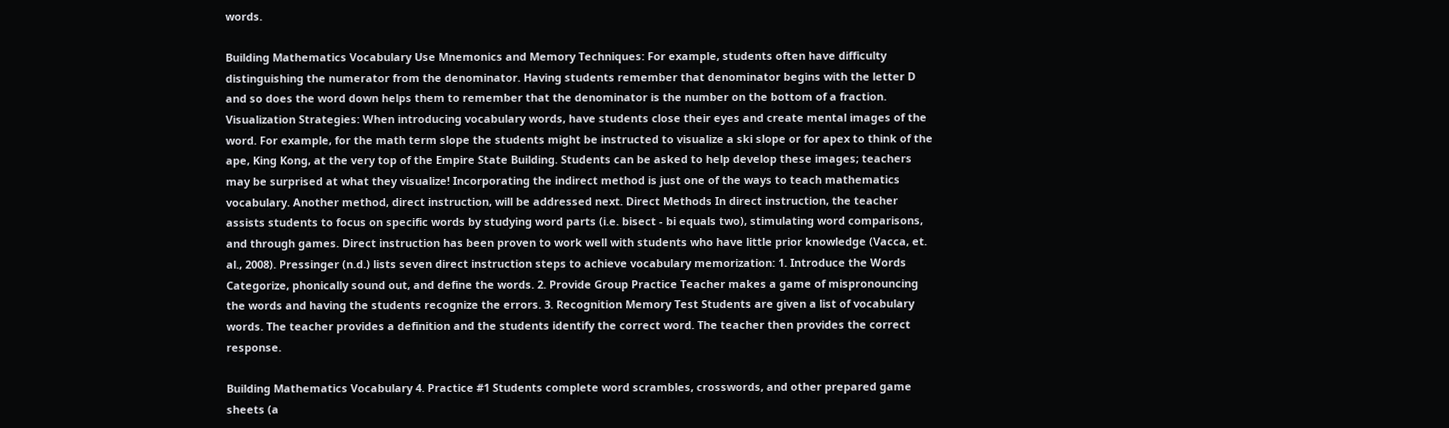words.

Building Mathematics Vocabulary Use Mnemonics and Memory Techniques: For example, students often have difficulty distinguishing the numerator from the denominator. Having students remember that denominator begins with the letter D and so does the word down helps them to remember that the denominator is the number on the bottom of a fraction. Visualization Strategies: When introducing vocabulary words, have students close their eyes and create mental images of the word. For example, for the math term slope the students might be instructed to visualize a ski slope or for apex to think of the ape, King Kong, at the very top of the Empire State Building. Students can be asked to help develop these images; teachers may be surprised at what they visualize! Incorporating the indirect method is just one of the ways to teach mathematics vocabulary. Another method, direct instruction, will be addressed next. Direct Methods In direct instruction, the teacher assists students to focus on specific words by studying word parts (i.e. bisect - bi equals two), stimulating word comparisons, and through games. Direct instruction has been proven to work well with students who have little prior knowledge (Vacca, et. al., 2008). Pressinger (n.d.) lists seven direct instruction steps to achieve vocabulary memorization: 1. Introduce the Words Categorize, phonically sound out, and define the words. 2. Provide Group Practice Teacher makes a game of mispronouncing the words and having the students recognize the errors. 3. Recognition Memory Test Students are given a list of vocabulary words. The teacher provides a definition and the students identify the correct word. The teacher then provides the correct response.

Building Mathematics Vocabulary 4. Practice #1 Students complete word scrambles, crosswords, and other prepared game sheets (a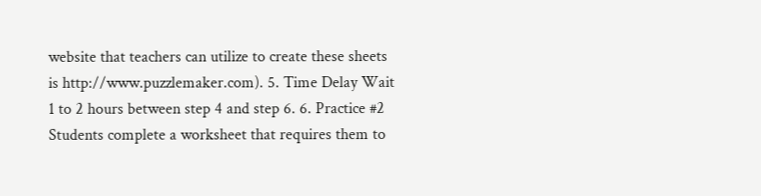website that teachers can utilize to create these sheets is http://www.puzzlemaker.com). 5. Time Delay Wait 1 to 2 hours between step 4 and step 6. 6. Practice #2 Students complete a worksheet that requires them to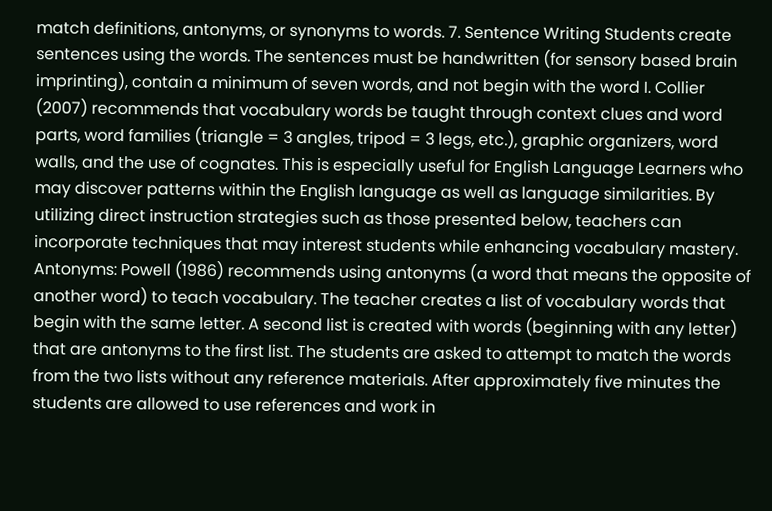match definitions, antonyms, or synonyms to words. 7. Sentence Writing Students create sentences using the words. The sentences must be handwritten (for sensory based brain imprinting), contain a minimum of seven words, and not begin with the word I. Collier (2007) recommends that vocabulary words be taught through context clues and word parts, word families (triangle = 3 angles, tripod = 3 legs, etc.), graphic organizers, word walls, and the use of cognates. This is especially useful for English Language Learners who may discover patterns within the English language as well as language similarities. By utilizing direct instruction strategies such as those presented below, teachers can incorporate techniques that may interest students while enhancing vocabulary mastery. Antonyms: Powell (1986) recommends using antonyms (a word that means the opposite of another word) to teach vocabulary. The teacher creates a list of vocabulary words that begin with the same letter. A second list is created with words (beginning with any letter) that are antonyms to the first list. The students are asked to attempt to match the words from the two lists without any reference materials. After approximately five minutes the students are allowed to use references and work in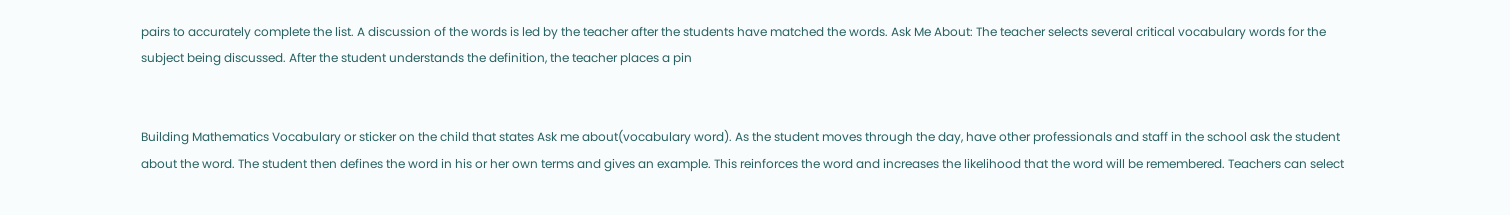pairs to accurately complete the list. A discussion of the words is led by the teacher after the students have matched the words. Ask Me About: The teacher selects several critical vocabulary words for the subject being discussed. After the student understands the definition, the teacher places a pin


Building Mathematics Vocabulary or sticker on the child that states Ask me about(vocabulary word). As the student moves through the day, have other professionals and staff in the school ask the student about the word. The student then defines the word in his or her own terms and gives an example. This reinforces the word and increases the likelihood that the word will be remembered. Teachers can select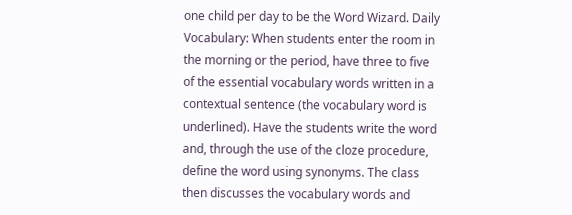one child per day to be the Word Wizard. Daily Vocabulary: When students enter the room in the morning or the period, have three to five of the essential vocabulary words written in a contextual sentence (the vocabulary word is underlined). Have the students write the word and, through the use of the cloze procedure, define the word using synonyms. The class then discusses the vocabulary words and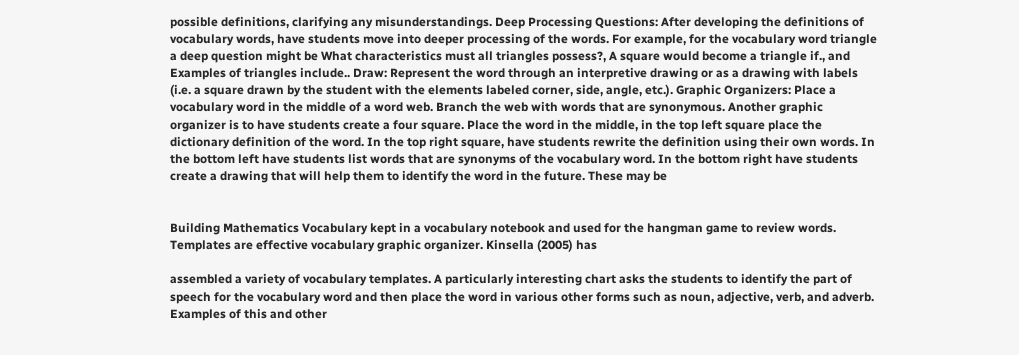possible definitions, clarifying any misunderstandings. Deep Processing Questions: After developing the definitions of vocabulary words, have students move into deeper processing of the words. For example, for the vocabulary word triangle a deep question might be What characteristics must all triangles possess?, A square would become a triangle if., and Examples of triangles include.. Draw: Represent the word through an interpretive drawing or as a drawing with labels (i.e. a square drawn by the student with the elements labeled corner, side, angle, etc.). Graphic Organizers: Place a vocabulary word in the middle of a word web. Branch the web with words that are synonymous. Another graphic organizer is to have students create a four square. Place the word in the middle, in the top left square place the dictionary definition of the word. In the top right square, have students rewrite the definition using their own words. In the bottom left have students list words that are synonyms of the vocabulary word. In the bottom right have students create a drawing that will help them to identify the word in the future. These may be


Building Mathematics Vocabulary kept in a vocabulary notebook and used for the hangman game to review words. Templates are effective vocabulary graphic organizer. Kinsella (2005) has

assembled a variety of vocabulary templates. A particularly interesting chart asks the students to identify the part of speech for the vocabulary word and then place the word in various other forms such as noun, adjective, verb, and adverb. Examples of this and other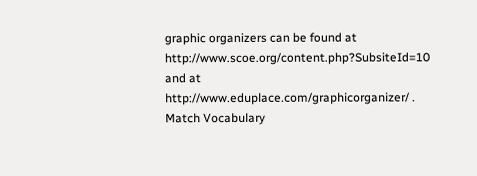graphic organizers can be found at http://www.scoe.org/content.php?SubsiteId=10 and at http://www.eduplace.com/graphicorganizer/ . Match Vocabulary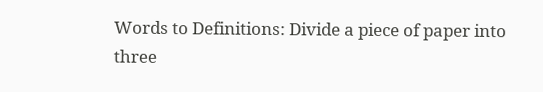Words to Definitions: Divide a piece of paper into three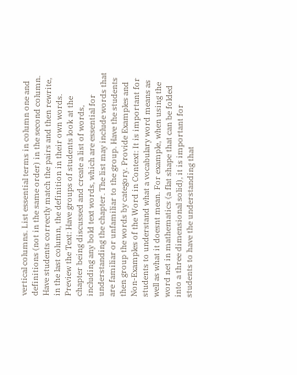vertical columns. List essential terms in column one and definitions (not in the same order) in the second column. Have students correctly match the pairs and then rewrite, in the last column, the definition in their own words. Preview the Text: Have groups of students look at the chapter being discussed and create a list of words, including any bold text words, which are essential for understanding the chapter. The list may include words that are familiar or unfamiliar to the group. Have the students then group the words by category. Provide Examples and Non-Examples of the Word in Context: It is important for students to understand what a vocabulary word means as well as what it doesnt mean. For example, when using the word net in mathematics (a flat shape that can be folded into a three dimensional solid), it is important for students to have the understanding that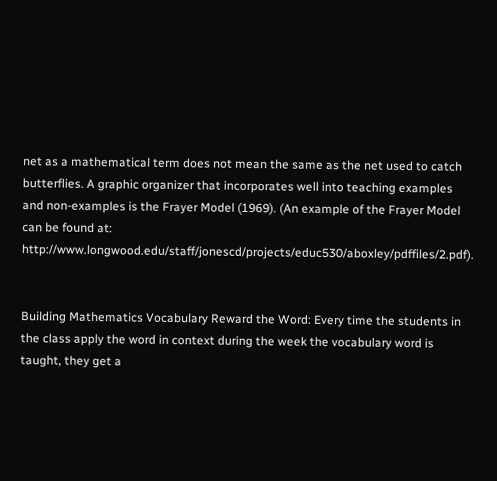net as a mathematical term does not mean the same as the net used to catch butterflies. A graphic organizer that incorporates well into teaching examples and non-examples is the Frayer Model (1969). (An example of the Frayer Model can be found at: http://www.longwood.edu/staff/jonescd/projects/educ530/aboxley/pdffiles/2.pdf).


Building Mathematics Vocabulary Reward the Word: Every time the students in the class apply the word in context during the week the vocabulary word is taught, they get a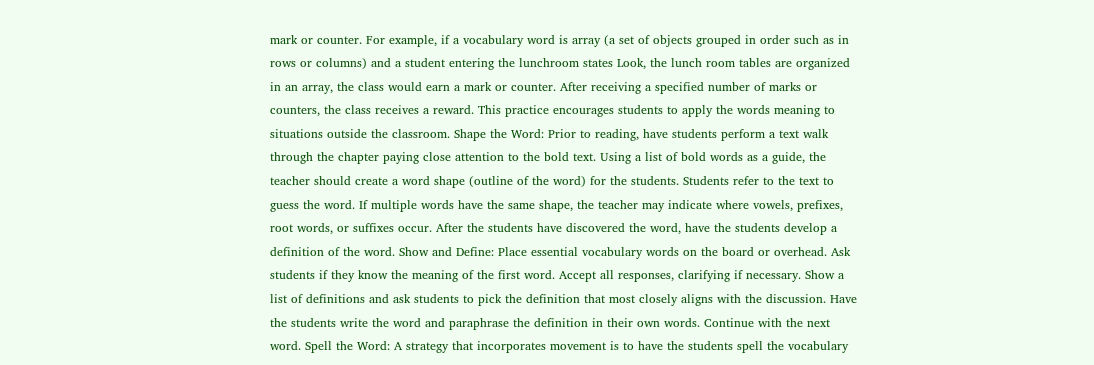mark or counter. For example, if a vocabulary word is array (a set of objects grouped in order such as in rows or columns) and a student entering the lunchroom states Look, the lunch room tables are organized in an array, the class would earn a mark or counter. After receiving a specified number of marks or counters, the class receives a reward. This practice encourages students to apply the words meaning to situations outside the classroom. Shape the Word: Prior to reading, have students perform a text walk through the chapter paying close attention to the bold text. Using a list of bold words as a guide, the teacher should create a word shape (outline of the word) for the students. Students refer to the text to guess the word. If multiple words have the same shape, the teacher may indicate where vowels, prefixes, root words, or suffixes occur. After the students have discovered the word, have the students develop a definition of the word. Show and Define: Place essential vocabulary words on the board or overhead. Ask students if they know the meaning of the first word. Accept all responses, clarifying if necessary. Show a list of definitions and ask students to pick the definition that most closely aligns with the discussion. Have the students write the word and paraphrase the definition in their own words. Continue with the next word. Spell the Word: A strategy that incorporates movement is to have the students spell the vocabulary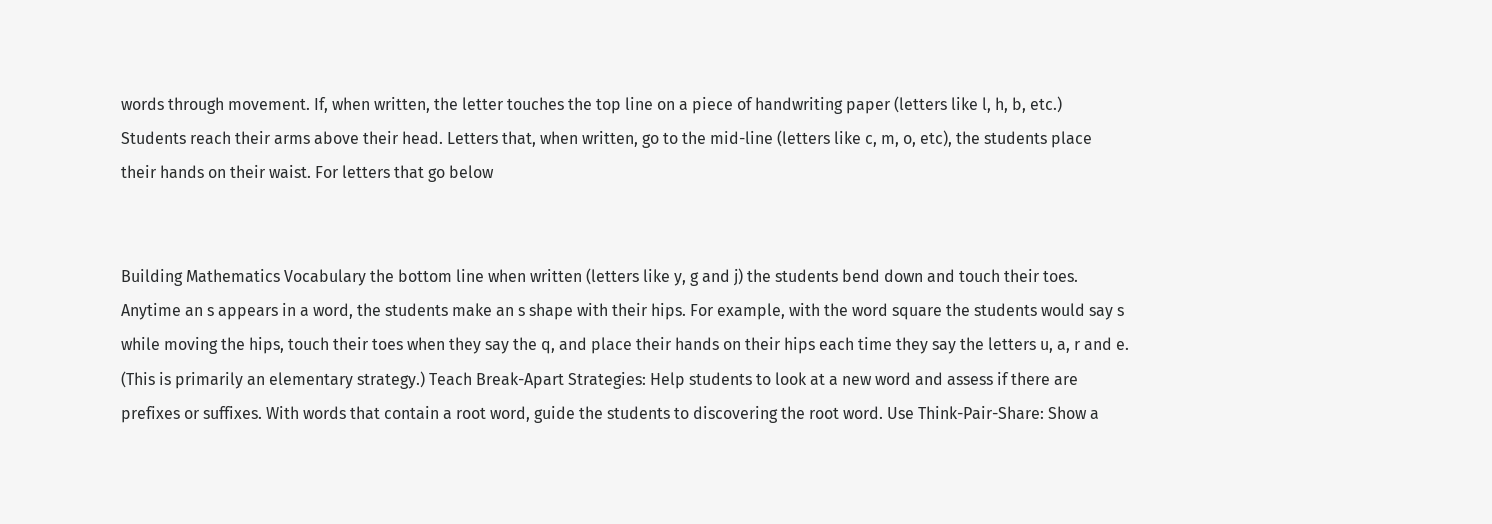words through movement. If, when written, the letter touches the top line on a piece of handwriting paper (letters like l, h, b, etc.) Students reach their arms above their head. Letters that, when written, go to the mid-line (letters like c, m, o, etc), the students place their hands on their waist. For letters that go below


Building Mathematics Vocabulary the bottom line when written (letters like y, g and j) the students bend down and touch their toes. Anytime an s appears in a word, the students make an s shape with their hips. For example, with the word square the students would say s while moving the hips, touch their toes when they say the q, and place their hands on their hips each time they say the letters u, a, r and e. (This is primarily an elementary strategy.) Teach Break-Apart Strategies: Help students to look at a new word and assess if there are prefixes or suffixes. With words that contain a root word, guide the students to discovering the root word. Use Think-Pair-Share: Show a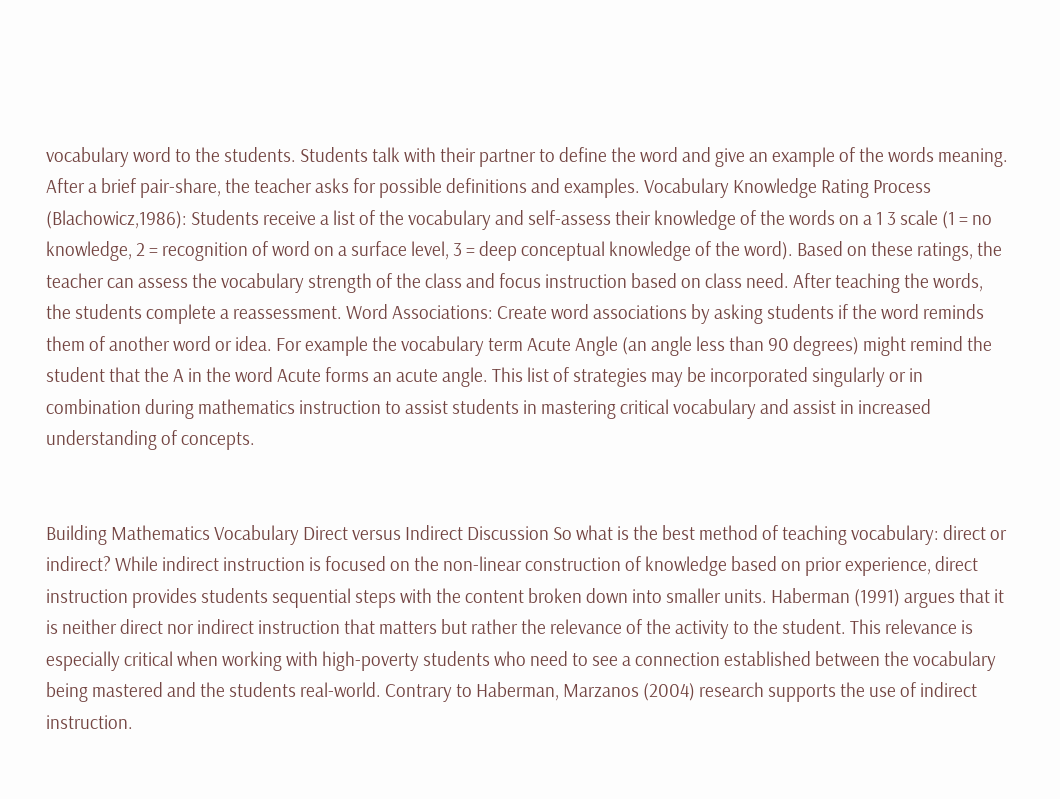vocabulary word to the students. Students talk with their partner to define the word and give an example of the words meaning. After a brief pair-share, the teacher asks for possible definitions and examples. Vocabulary Knowledge Rating Process (Blachowicz,1986): Students receive a list of the vocabulary and self-assess their knowledge of the words on a 1 3 scale (1 = no knowledge, 2 = recognition of word on a surface level, 3 = deep conceptual knowledge of the word). Based on these ratings, the teacher can assess the vocabulary strength of the class and focus instruction based on class need. After teaching the words, the students complete a reassessment. Word Associations: Create word associations by asking students if the word reminds them of another word or idea. For example the vocabulary term Acute Angle (an angle less than 90 degrees) might remind the student that the A in the word Acute forms an acute angle. This list of strategies may be incorporated singularly or in combination during mathematics instruction to assist students in mastering critical vocabulary and assist in increased understanding of concepts.


Building Mathematics Vocabulary Direct versus Indirect Discussion So what is the best method of teaching vocabulary: direct or indirect? While indirect instruction is focused on the non-linear construction of knowledge based on prior experience, direct instruction provides students sequential steps with the content broken down into smaller units. Haberman (1991) argues that it is neither direct nor indirect instruction that matters but rather the relevance of the activity to the student. This relevance is especially critical when working with high-poverty students who need to see a connection established between the vocabulary being mastered and the students real-world. Contrary to Haberman, Marzanos (2004) research supports the use of indirect instruction.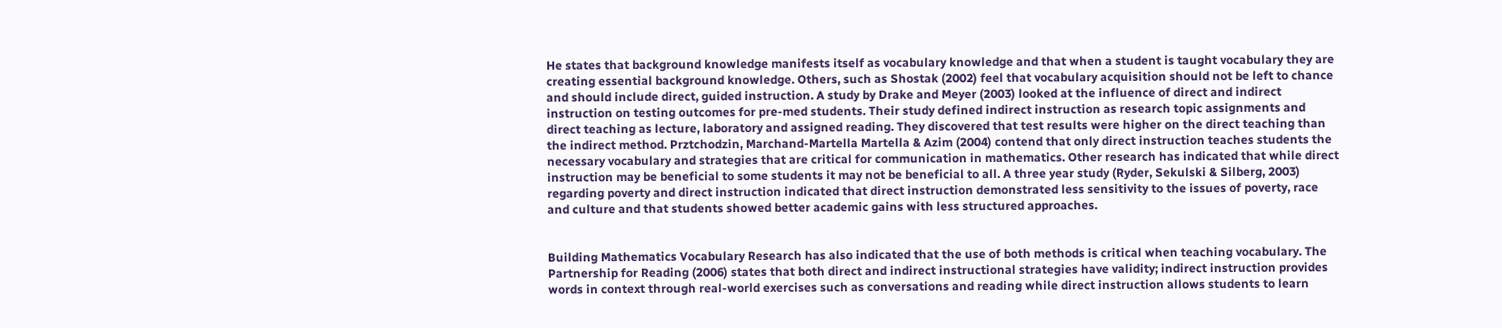He states that background knowledge manifests itself as vocabulary knowledge and that when a student is taught vocabulary they are creating essential background knowledge. Others, such as Shostak (2002) feel that vocabulary acquisition should not be left to chance and should include direct, guided instruction. A study by Drake and Meyer (2003) looked at the influence of direct and indirect instruction on testing outcomes for pre-med students. Their study defined indirect instruction as research topic assignments and direct teaching as lecture, laboratory and assigned reading. They discovered that test results were higher on the direct teaching than the indirect method. Prztchodzin, Marchand-Martella Martella & Azim (2004) contend that only direct instruction teaches students the necessary vocabulary and strategies that are critical for communication in mathematics. Other research has indicated that while direct instruction may be beneficial to some students it may not be beneficial to all. A three year study (Ryder, Sekulski & Silberg, 2003) regarding poverty and direct instruction indicated that direct instruction demonstrated less sensitivity to the issues of poverty, race and culture and that students showed better academic gains with less structured approaches.


Building Mathematics Vocabulary Research has also indicated that the use of both methods is critical when teaching vocabulary. The Partnership for Reading (2006) states that both direct and indirect instructional strategies have validity; indirect instruction provides words in context through real-world exercises such as conversations and reading while direct instruction allows students to learn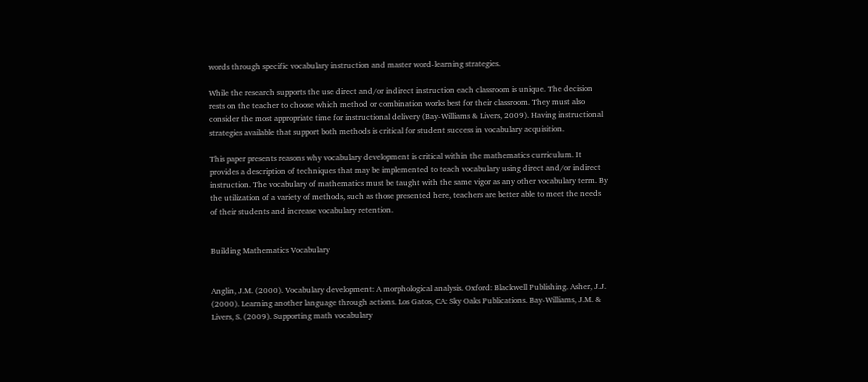words through specific vocabulary instruction and master word-learning strategies.

While the research supports the use direct and/or indirect instruction each classroom is unique. The decision rests on the teacher to choose which method or combination works best for their classroom. They must also consider the most appropriate time for instructional delivery (Bay-Williams & Livers, 2009). Having instructional strategies available that support both methods is critical for student success in vocabulary acquisition.

This paper presents reasons why vocabulary development is critical within the mathematics curriculum. It provides a description of techniques that may be implemented to teach vocabulary using direct and/or indirect instruction. The vocabulary of mathematics must be taught with the same vigor as any other vocabulary term. By the utilization of a variety of methods, such as those presented here, teachers are better able to meet the needs of their students and increase vocabulary retention.


Building Mathematics Vocabulary


Anglin, J.M. (2000). Vocabulary development: A morphological analysis. Oxford: Blackwell Publishing. Asher, J.J. (2000). Learning another language through actions. Los Gatos, CA: Sky Oaks Publications. Bay-Williams, J.M. & Livers, S. (2009). Supporting math vocabulary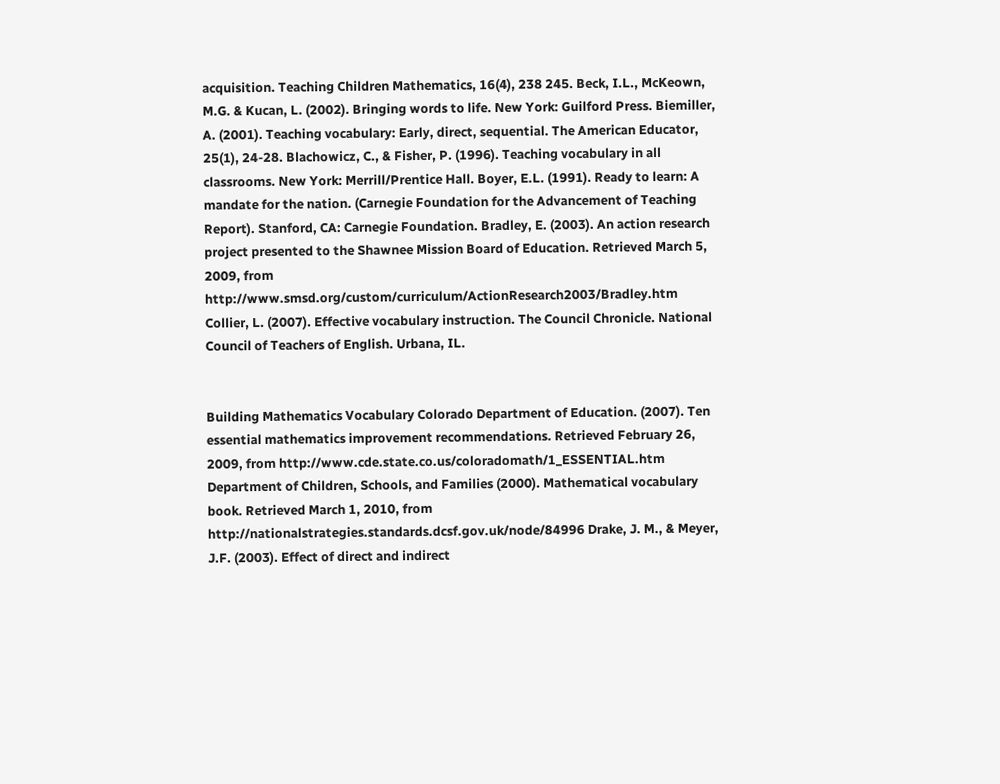acquisition. Teaching Children Mathematics, 16(4), 238 245. Beck, I.L., McKeown, M.G. & Kucan, L. (2002). Bringing words to life. New York: Guilford Press. Biemiller, A. (2001). Teaching vocabulary: Early, direct, sequential. The American Educator, 25(1), 24-28. Blachowicz, C., & Fisher, P. (1996). Teaching vocabulary in all classrooms. New York: Merrill/Prentice Hall. Boyer, E.L. (1991). Ready to learn: A mandate for the nation. (Carnegie Foundation for the Advancement of Teaching Report). Stanford, CA: Carnegie Foundation. Bradley, E. (2003). An action research project presented to the Shawnee Mission Board of Education. Retrieved March 5, 2009, from http://www.smsd.org/custom/curriculum/ActionResearch2003/Bradley.htm Collier, L. (2007). Effective vocabulary instruction. The Council Chronicle. National Council of Teachers of English. Urbana, IL.


Building Mathematics Vocabulary Colorado Department of Education. (2007). Ten essential mathematics improvement recommendations. Retrieved February 26, 2009, from http://www.cde.state.co.us/coloradomath/1_ESSENTIAL.htm Department of Children, Schools, and Families (2000). Mathematical vocabulary book. Retrieved March 1, 2010, from http://nationalstrategies.standards.dcsf.gov.uk/node/84996 Drake, J. M., & Meyer, J.F. (2003). Effect of direct and indirect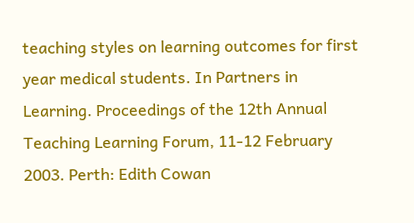teaching styles on learning outcomes for first year medical students. In Partners in Learning. Proceedings of the 12th Annual Teaching Learning Forum, 11-12 February 2003. Perth: Edith Cowan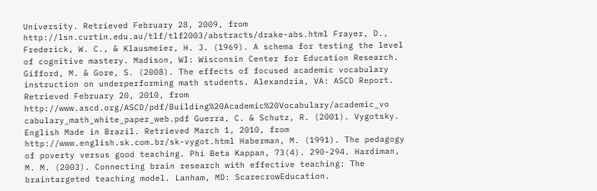University. Retrieved February 28, 2009, from http://lsn.curtin.edu.au/tlf/tlf2003/abstracts/drake-abs.html Frayer, D., Frederick, W. C., & Klausmeier, H. J. (1969). A schema for testing the level of cognitive mastery. Madison, WI: Wisconsin Center for Education Research. Gifford, M. & Gore, S. (2008). The effects of focused academic vocabulary instruction on underperforming math students. Alexandria, VA: ASCD Report. Retrieved February 20, 2010, from http://www.ascd.org/ASCD/pdf/Building%20Academic%20Vocabulary/academic_vo cabulary_math_white_paper_web.pdf Guerra, C. & Schutz, R. (2001). Vygotsky. English Made in Brazil. Retrieved March 1, 2010, from http://www.english.sk.com.br/sk-vygot.html Haberman, M. (1991). The pedagogy of poverty versus good teaching. Phi Beta Kappan, 73(4). 290-294. Hardiman, M. M. (2003). Connecting brain research with effective teaching: The braintargeted teaching model. Lanham, MD: ScarecrowEducation.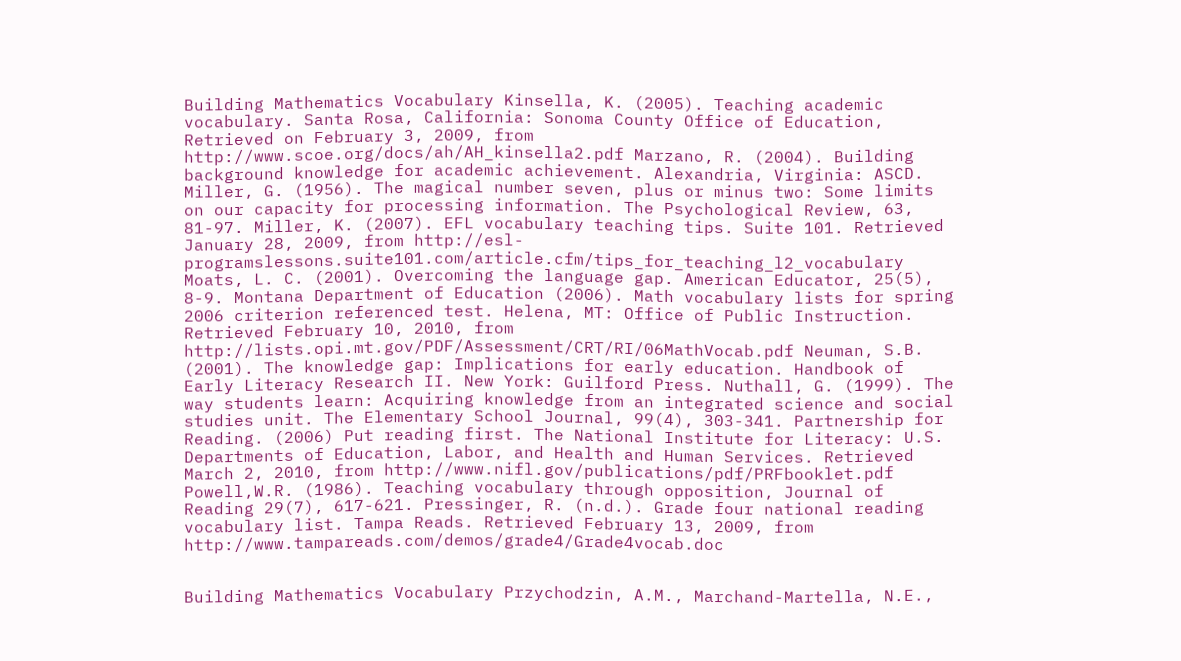Building Mathematics Vocabulary Kinsella, K. (2005). Teaching academic vocabulary. Santa Rosa, California: Sonoma County Office of Education, Retrieved on February 3, 2009, from http://www.scoe.org/docs/ah/AH_kinsella2.pdf Marzano, R. (2004). Building background knowledge for academic achievement. Alexandria, Virginia: ASCD. Miller, G. (1956). The magical number seven, plus or minus two: Some limits on our capacity for processing information. The Psychological Review, 63, 81-97. Miller, K. (2007). EFL vocabulary teaching tips. Suite 101. Retrieved January 28, 2009, from http://esl-programslessons.suite101.com/article.cfm/tips_for_teaching_l2_vocabulary Moats, L. C. (2001). Overcoming the language gap. American Educator, 25(5), 8-9. Montana Department of Education (2006). Math vocabulary lists for spring 2006 criterion referenced test. Helena, MT: Office of Public Instruction. Retrieved February 10, 2010, from http://lists.opi.mt.gov/PDF/Assessment/CRT/RI/06MathVocab.pdf Neuman, S.B. (2001). The knowledge gap: Implications for early education. Handbook of Early Literacy Research II. New York: Guilford Press. Nuthall, G. (1999). The way students learn: Acquiring knowledge from an integrated science and social studies unit. The Elementary School Journal, 99(4), 303-341. Partnership for Reading. (2006) Put reading first. The National Institute for Literacy: U.S. Departments of Education, Labor, and Health and Human Services. Retrieved March 2, 2010, from http://www.nifl.gov/publications/pdf/PRFbooklet.pdf Powell,W.R. (1986). Teaching vocabulary through opposition, Journal of Reading 29(7), 617-621. Pressinger, R. (n.d.). Grade four national reading vocabulary list. Tampa Reads. Retrieved February 13, 2009, from http://www.tampareads.com/demos/grade4/Grade4vocab.doc


Building Mathematics Vocabulary Przychodzin, A.M., Marchand-Martella, N.E.,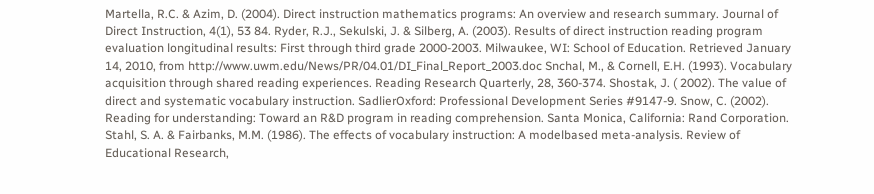Martella, R.C. & Azim, D. (2004). Direct instruction mathematics programs: An overview and research summary. Journal of Direct Instruction, 4(1), 53 84. Ryder, R.J., Sekulski, J. & Silberg, A. (2003). Results of direct instruction reading program evaluation longitudinal results: First through third grade 2000-2003. Milwaukee, WI: School of Education. Retrieved January 14, 2010, from http://www.uwm.edu/News/PR/04.01/DI_Final_Report_2003.doc Snchal, M., & Cornell, E.H. (1993). Vocabulary acquisition through shared reading experiences. Reading Research Quarterly, 28, 360-374. Shostak, J. ( 2002). The value of direct and systematic vocabulary instruction. SadlierOxford: Professional Development Series #9147-9. Snow, C. (2002). Reading for understanding: Toward an R&D program in reading comprehension. Santa Monica, California: Rand Corporation. Stahl, S. A. & Fairbanks, M.M. (1986). The effects of vocabulary instruction: A modelbased meta-analysis. Review of Educational Research,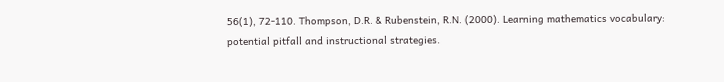56(1), 72-110. Thompson, D.R. & Rubenstein, R.N. (2000). Learning mathematics vocabulary: potential pitfall and instructional strategies.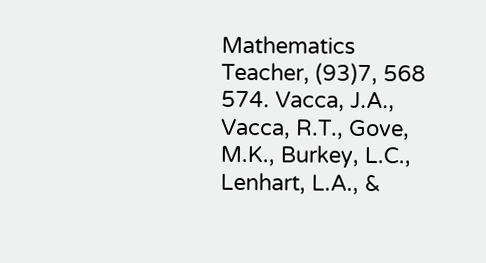Mathematics Teacher, (93)7, 568 574. Vacca, J.A., Vacca, R.T., Gove, M.K., Burkey, L.C., Lenhart, L.A., &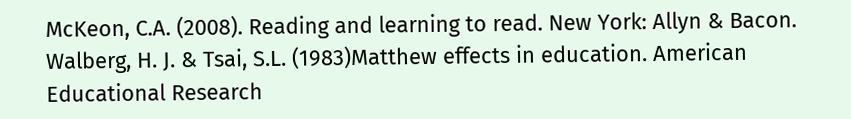McKeon, C.A. (2008). Reading and learning to read. New York: Allyn & Bacon. Walberg, H. J. & Tsai, S.L. (1983)Matthew effects in education. American Educational Research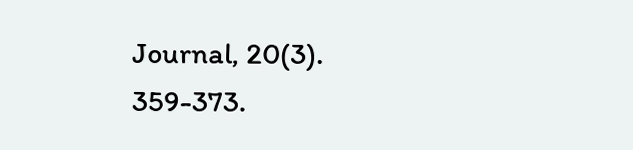Journal, 20(3). 359-373.